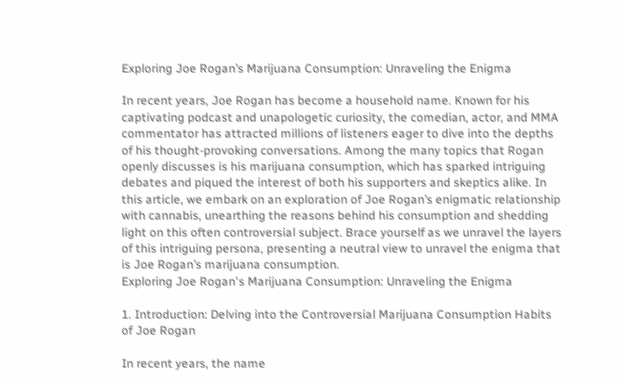Exploring Joe Rogan’s Marijuana Consumption: Unraveling the Enigma

In recent years, Joe Rogan has become a household name. Known for his captivating podcast and unapologetic curiosity, the comedian, actor, and MMA commentator has attracted millions of listeners eager to dive into the depths of his thought-provoking conversations. Among the many topics that Rogan openly discusses is his marijuana consumption, which has sparked intriguing debates and piqued the interest of both his supporters and skeptics alike. In this article, we embark on an exploration of Joe Rogan’s enigmatic relationship with cannabis, unearthing the reasons behind his consumption and shedding light on this often controversial subject. Brace yourself as we unravel the layers of this intriguing persona, presenting a neutral view to unravel the enigma that is Joe Rogan’s marijuana consumption.
Exploring Joe Rogan's Marijuana Consumption: Unraveling the Enigma

1. Introduction: Delving into the Controversial Marijuana Consumption Habits of Joe Rogan

In recent years, the name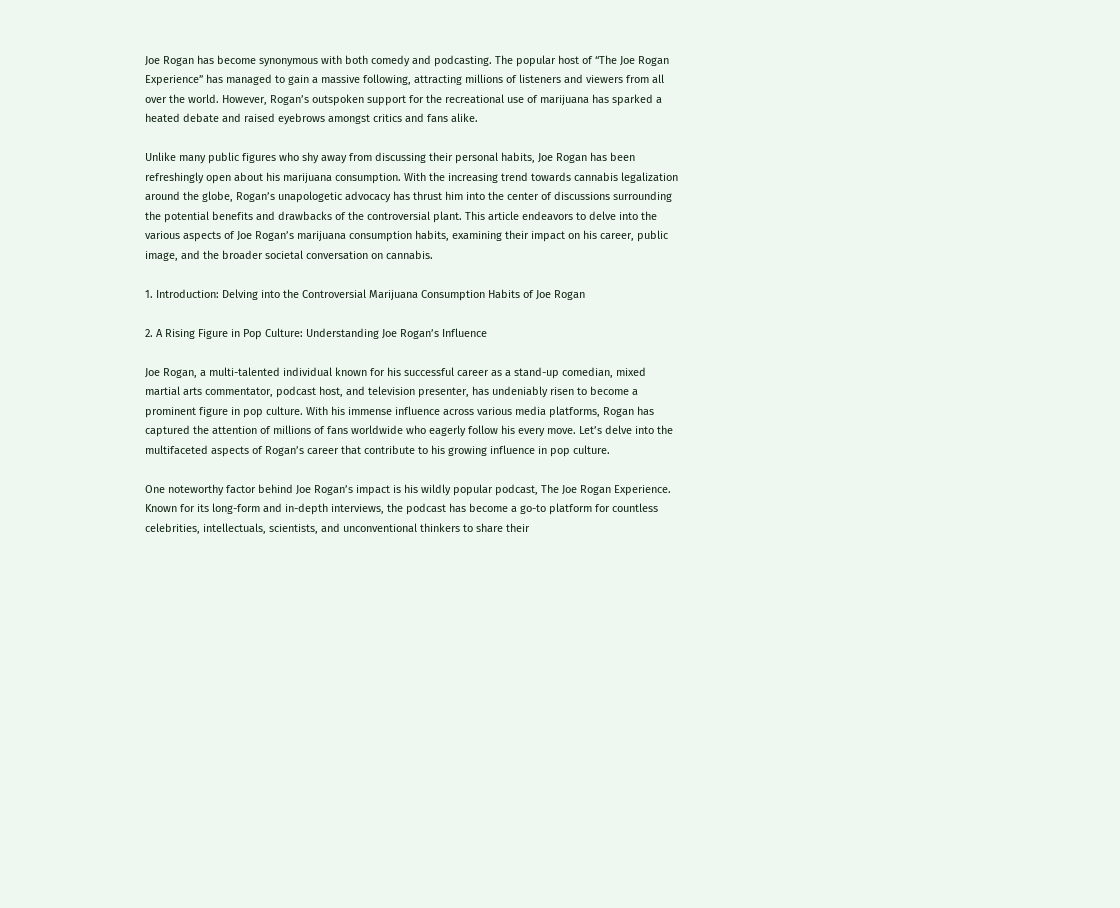Joe Rogan has become synonymous with both comedy and podcasting. The popular host of “The Joe Rogan Experience” has managed to gain a massive following, attracting millions of listeners and viewers from all over the world. However, Rogan’s outspoken support for the recreational use of marijuana has sparked a heated debate and raised eyebrows amongst critics and fans alike.

Unlike many public figures who shy away from discussing their personal habits, Joe Rogan has been refreshingly open about his marijuana consumption. With the increasing trend towards cannabis legalization around the globe, Rogan’s unapologetic advocacy has thrust him into the center of discussions surrounding the potential benefits and drawbacks of the controversial plant. This article endeavors to delve into the various aspects of Joe Rogan’s marijuana consumption habits, examining their impact on his career, public image, and the broader societal conversation on cannabis.

1. Introduction: Delving into the Controversial Marijuana Consumption Habits of Joe Rogan

2. A Rising Figure in Pop Culture: Understanding Joe Rogan’s Influence

Joe Rogan, a multi-talented individual known for his successful career as a stand-up comedian, mixed martial arts commentator, podcast host, and television presenter, has undeniably risen to become a prominent figure in pop culture. With his immense influence across various media platforms, Rogan has captured the attention of millions of fans worldwide who eagerly follow his every move. Let’s delve into the multifaceted aspects of Rogan’s career that contribute to his growing influence in pop culture.

One noteworthy factor behind Joe Rogan’s impact is his wildly popular podcast, The Joe Rogan Experience. Known for its long-form and in-depth interviews, the podcast has become a go-to platform for countless celebrities, intellectuals, scientists, and unconventional thinkers to share their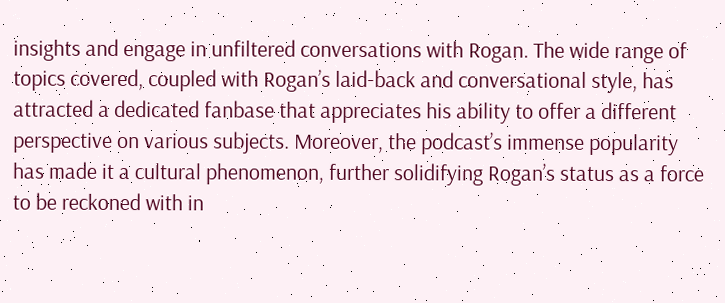insights and engage in unfiltered conversations with Rogan. The wide range of topics covered, coupled with Rogan’s laid-back and conversational style, has attracted a dedicated fanbase that appreciates his ability to offer a different perspective on various subjects. Moreover, the podcast’s immense popularity has made it a cultural phenomenon, further solidifying Rogan’s status as a force to be reckoned with in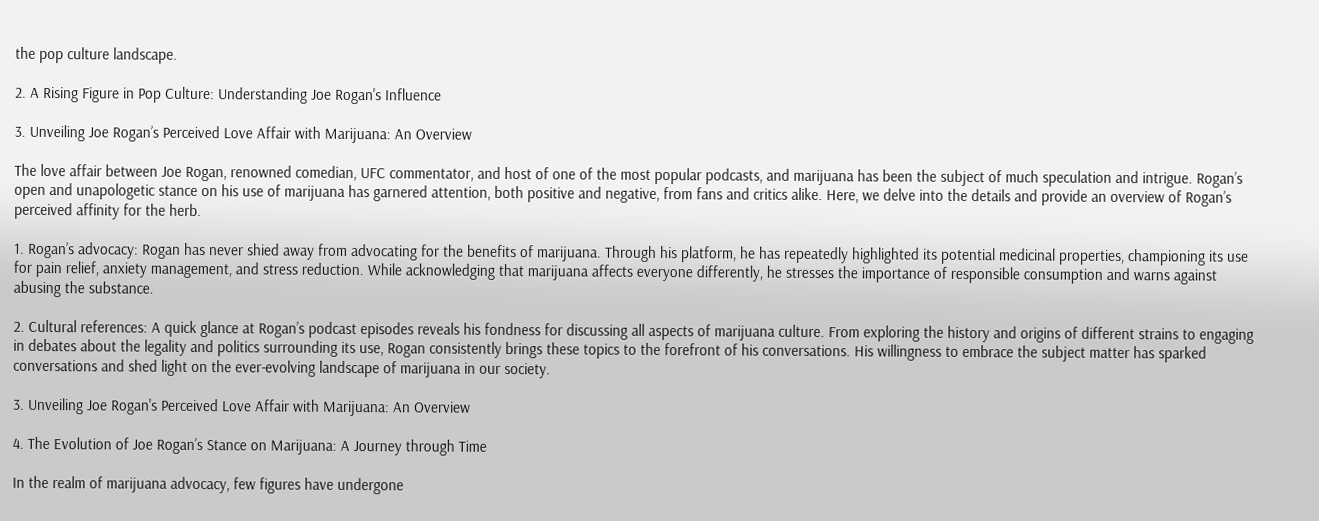the pop culture landscape.

2. A Rising Figure in Pop Culture: Understanding Joe Rogan's Influence

3. Unveiling Joe Rogan’s Perceived Love Affair with Marijuana: An Overview

The love affair between Joe Rogan, renowned comedian, UFC commentator, and host of one of the most popular podcasts, and marijuana has been the subject of much speculation and intrigue. Rogan’s open and unapologetic stance on his use of marijuana has garnered attention, both positive and negative, from fans and critics alike. Here, we delve into the details and provide an overview of Rogan’s perceived affinity for the herb.

1. Rogan’s advocacy: Rogan has never shied away from advocating for the benefits of marijuana. Through his platform, he has repeatedly highlighted its potential medicinal properties, championing its use for pain relief, anxiety management, and stress reduction. While acknowledging that marijuana affects everyone differently, he stresses the importance of responsible consumption and warns against abusing the substance.

2. Cultural references: A quick glance at Rogan’s podcast episodes reveals his fondness for discussing all aspects of marijuana culture. From exploring the history and origins of different strains to engaging in debates about the legality and politics surrounding its use, Rogan consistently brings these topics to the forefront of his conversations. His willingness to embrace the subject matter has sparked conversations and shed light on the ever-evolving landscape of marijuana in our society.

3. Unveiling Joe Rogan's Perceived Love Affair with Marijuana: An Overview

4. The Evolution of Joe Rogan’s Stance on Marijuana: A Journey through Time

In the realm of marijuana advocacy, few figures have undergone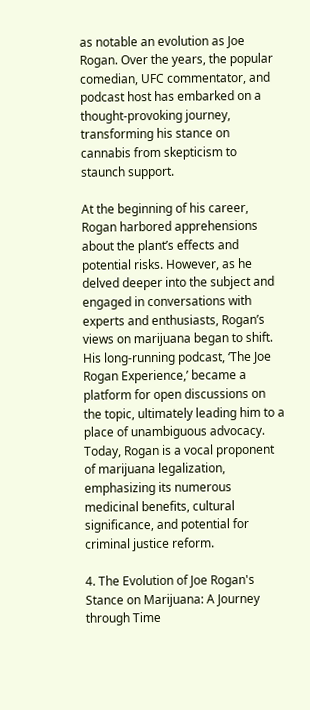as notable an evolution as Joe Rogan. Over the years, the popular comedian, UFC commentator, and podcast host has embarked on a thought-provoking journey, transforming his stance on cannabis from skepticism to staunch support.

At the beginning of his career, Rogan harbored apprehensions about the plant’s effects and potential risks. However, as he delved deeper into the subject and engaged in conversations with experts and enthusiasts, Rogan’s views on marijuana began to shift. His long-running podcast, ‘The Joe Rogan Experience,’ became a platform for open discussions on the topic, ultimately leading him to a place of unambiguous advocacy. Today, Rogan is a vocal proponent of marijuana legalization, emphasizing its numerous medicinal benefits, cultural significance, and potential for criminal justice reform.

4. The Evolution of Joe Rogan's Stance on Marijuana: A Journey through Time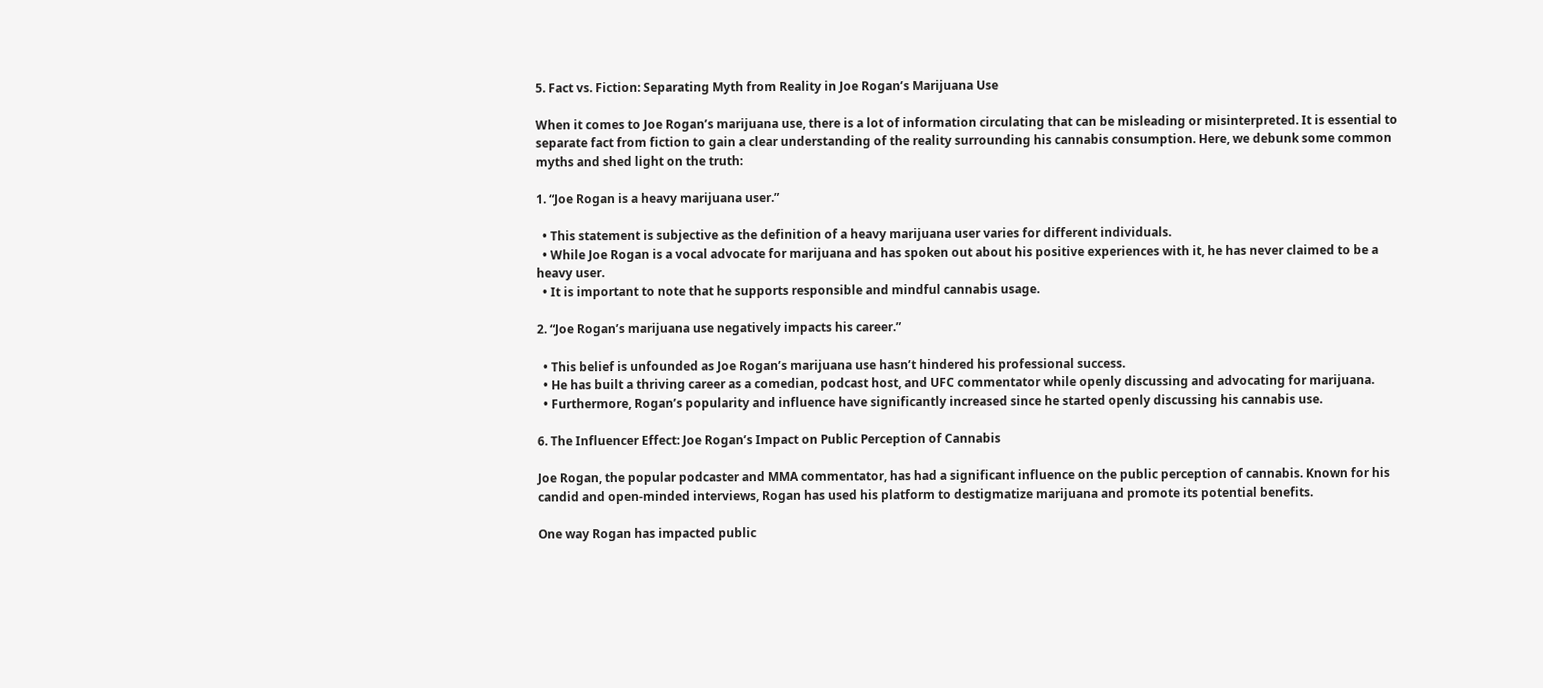5. Fact vs. Fiction: Separating Myth from Reality in Joe Rogan’s Marijuana Use

When it comes to Joe Rogan’s marijuana use, there is a lot of information circulating that can be misleading or misinterpreted. It is essential to separate fact from fiction to gain a clear understanding of the reality surrounding his cannabis consumption. Here, we debunk some common myths and shed light on the truth:

1. “Joe Rogan is a heavy marijuana user.”

  • This statement is subjective as the definition of a heavy marijuana user varies for different individuals.
  • While Joe Rogan is a vocal advocate for marijuana and has spoken out about his positive experiences with it, he has never claimed to be a heavy user.
  • It is important to note that he supports responsible and mindful cannabis usage.

2. “Joe Rogan’s marijuana use negatively impacts his career.”

  • This belief is unfounded as Joe Rogan’s marijuana use hasn’t hindered his professional success.
  • He has built a thriving career as a comedian, podcast host, and UFC commentator while openly discussing and advocating for marijuana.
  • Furthermore, Rogan’s popularity and influence have significantly increased since he started openly discussing his cannabis use.

6. The Influencer Effect: Joe Rogan’s Impact on Public Perception of Cannabis

Joe Rogan, the popular podcaster and MMA commentator, has had a significant influence on the public perception of cannabis. Known for his candid and open-minded interviews, Rogan has used his platform to destigmatize marijuana and promote its potential benefits.

One way Rogan has impacted public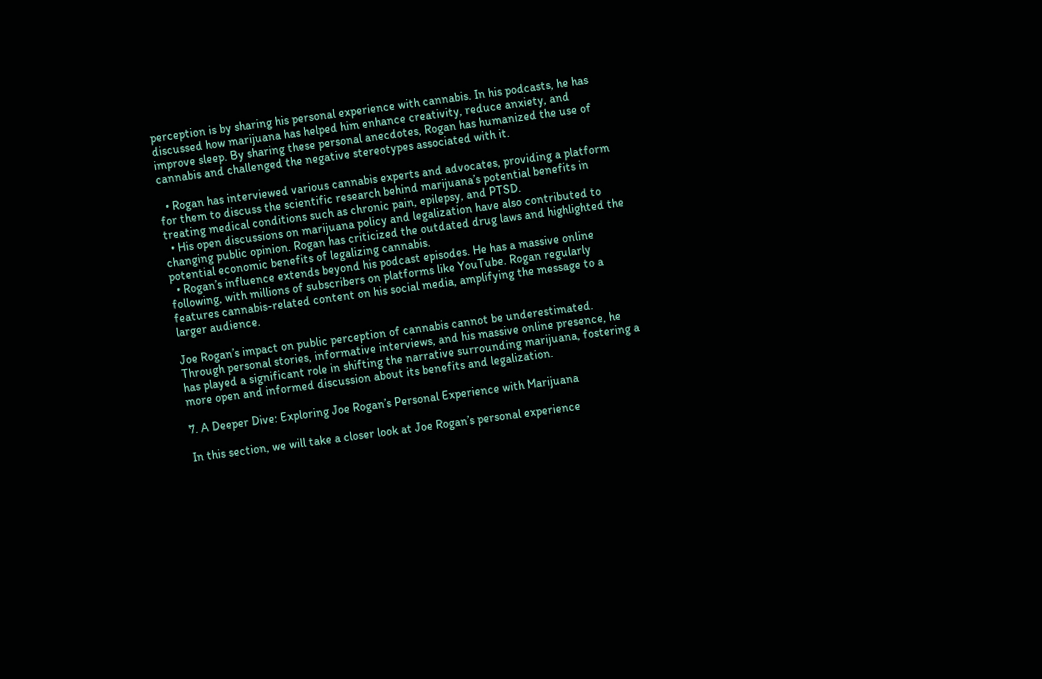perception is by sharing his personal experience with cannabis. In his podcasts, he has discussed how marijuana has helped him enhance creativity, reduce anxiety, and improve sleep. By sharing these personal anecdotes, Rogan has humanized the use of cannabis and challenged the negative stereotypes associated with it.

  • Rogan has interviewed various cannabis experts and advocates, providing a platform for them to discuss the scientific research behind marijuana’s potential benefits in treating medical conditions such as chronic pain, epilepsy, and PTSD.
  • His open discussions on marijuana policy and legalization have also contributed to changing public opinion. Rogan has criticized the outdated drug laws and highlighted the potential economic benefits of legalizing cannabis.
  • Rogan’s influence extends beyond his podcast episodes. He has a massive online following, with millions of subscribers on platforms like YouTube. Rogan regularly features cannabis-related content on his social media, amplifying the message to a larger audience.

Joe Rogan’s impact on public perception of cannabis cannot be underestimated. Through personal stories, informative interviews, and his massive online presence, he has played a significant role in shifting the narrative surrounding marijuana, fostering a more open and informed discussion about its benefits and legalization.

7. A Deeper Dive: Exploring Joe Rogan’s Personal Experience with Marijuana

In this section, we will take a closer look at Joe Rogan’s personal experience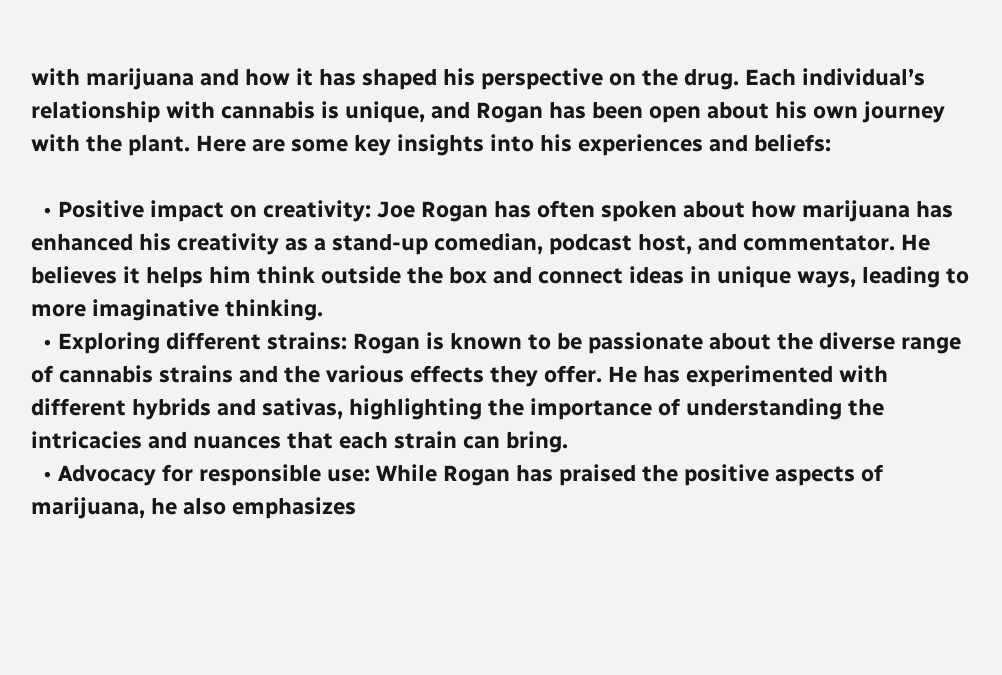with marijuana and how it has shaped his perspective on the drug. Each individual’s relationship with cannabis is unique, and Rogan has been open about his own journey with the plant. Here are some key insights into his experiences and beliefs:

  • Positive impact on creativity: Joe Rogan has often spoken about how marijuana has enhanced his creativity as a stand-up comedian, podcast host, and commentator. He believes it helps him think outside the box and connect ideas in unique ways, leading to more imaginative thinking.
  • Exploring different strains: Rogan is known to be passionate about the diverse range of cannabis strains and the various effects they offer. He has experimented with different hybrids and sativas, highlighting the importance of understanding the intricacies and nuances that each strain can bring.
  • Advocacy for responsible use: While Rogan has praised the positive aspects of marijuana, he also emphasizes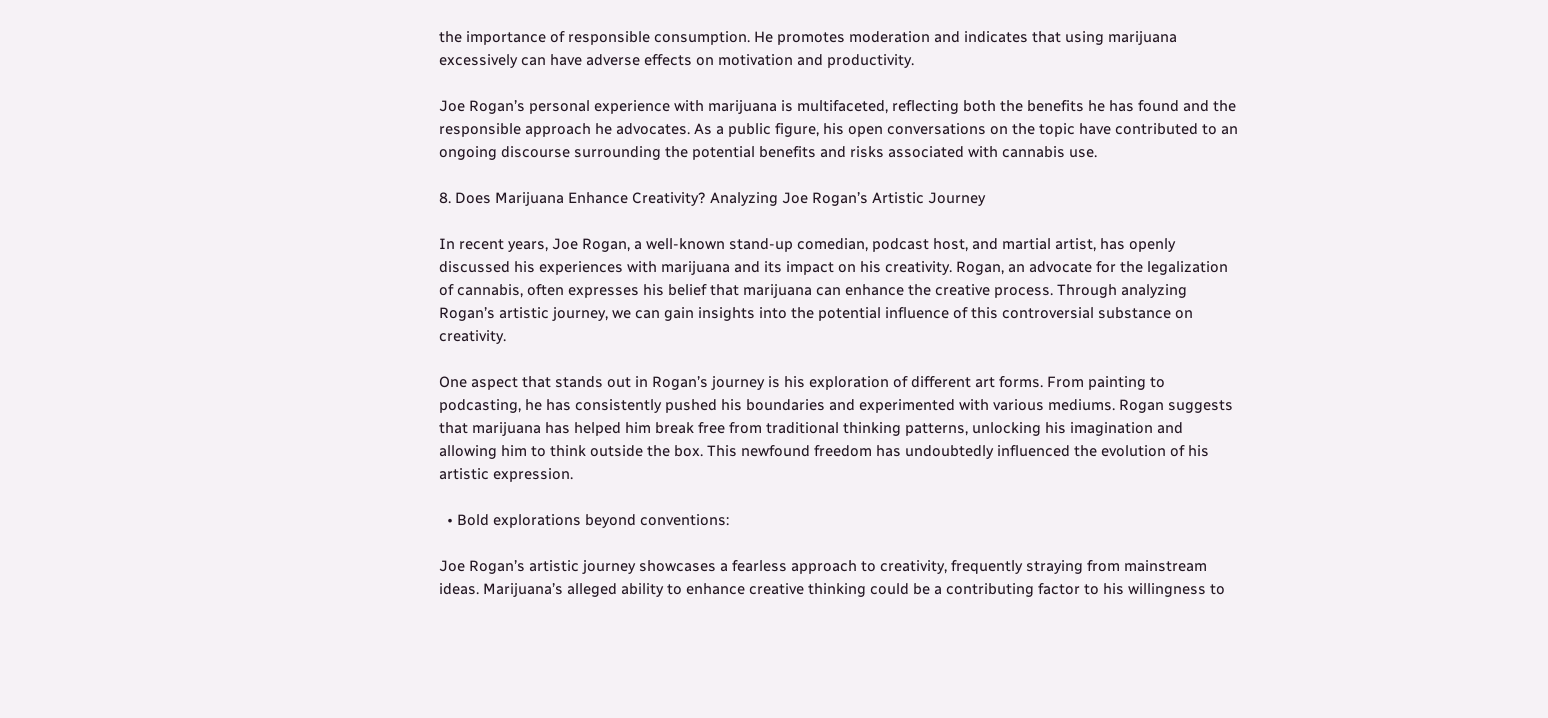the importance of responsible consumption. He promotes moderation and indicates that using marijuana excessively can have adverse effects on motivation and productivity.

Joe Rogan’s personal experience with marijuana is multifaceted, reflecting both the benefits he has found and the responsible approach he advocates. As a public figure, his open conversations on the topic have contributed to an ongoing discourse surrounding the potential benefits and risks associated with cannabis use.

8. Does Marijuana Enhance Creativity? Analyzing Joe Rogan’s Artistic Journey

In recent years, Joe Rogan, a well-known stand-up comedian, podcast host, and martial artist, has openly discussed his experiences with marijuana and its impact on his creativity. Rogan, an advocate for the legalization of cannabis, often expresses his belief that marijuana can enhance the creative process. Through analyzing Rogan’s artistic journey, we can gain insights into the potential influence of this controversial substance on creativity.

One aspect that stands out in Rogan’s journey is his exploration of different art forms. From painting to podcasting, he has consistently pushed his boundaries and experimented with various mediums. Rogan suggests that marijuana has helped him break free from traditional thinking patterns, unlocking his imagination and allowing him to think outside the box. This newfound freedom has undoubtedly influenced the evolution of his artistic expression.

  • Bold explorations beyond conventions:

Joe Rogan’s artistic journey showcases a fearless approach to creativity, frequently straying from mainstream ideas. Marijuana’s alleged ability to enhance creative thinking could be a contributing factor to his willingness to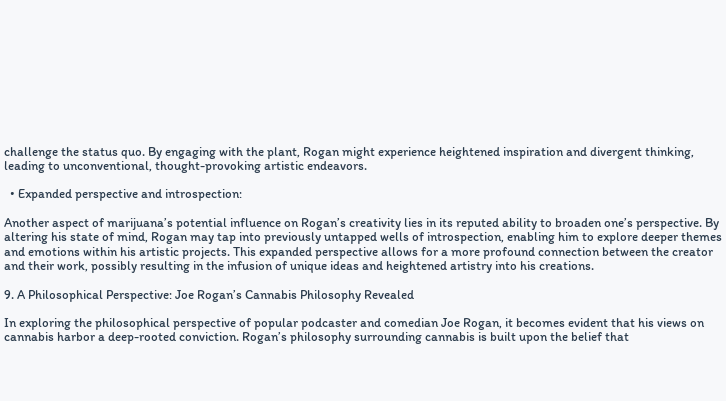challenge the status quo. By engaging with the plant, Rogan might experience heightened inspiration and divergent thinking, leading to unconventional, thought-provoking artistic endeavors.

  • Expanded perspective and introspection:

Another aspect of marijuana’s potential influence on Rogan’s creativity lies in its reputed ability to broaden one’s perspective. By altering his state of mind, Rogan may tap into previously untapped wells of introspection, enabling him to explore deeper themes and emotions within his artistic projects. This expanded perspective allows for a more profound connection between the creator and their work, possibly resulting in the infusion of unique ideas and heightened artistry into his creations.

9. A Philosophical Perspective: Joe Rogan’s Cannabis Philosophy Revealed

In exploring the philosophical perspective of popular podcaster and comedian Joe Rogan, it becomes evident that his views on cannabis harbor a deep-rooted conviction. Rogan’s philosophy surrounding cannabis is built upon the belief that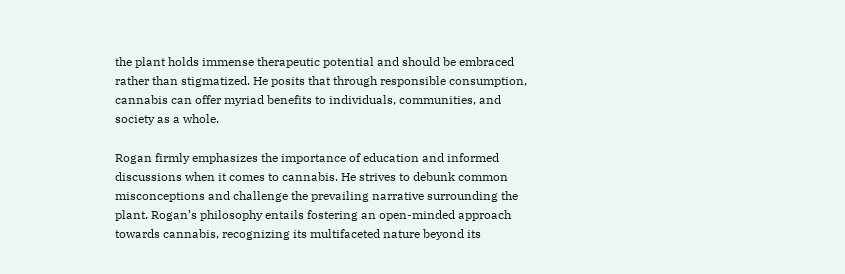the plant holds immense therapeutic potential and should be embraced rather than stigmatized. He posits that through responsible consumption, cannabis can offer myriad benefits to individuals, communities, and society as a whole.

Rogan firmly emphasizes the importance of education and informed discussions when it comes to cannabis. He strives to debunk common misconceptions and challenge the prevailing narrative surrounding the plant. Rogan’s philosophy entails fostering an open-minded approach towards cannabis, recognizing its multifaceted nature beyond its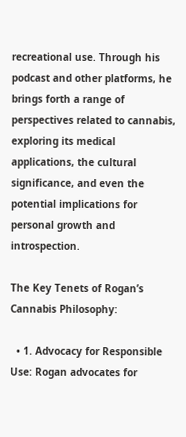recreational use. Through his podcast and other platforms, he brings forth a range of perspectives related to cannabis, exploring its medical applications, the cultural significance, and even the potential implications for personal growth and introspection.

The Key Tenets of Rogan’s Cannabis Philosophy:

  • 1. Advocacy for Responsible Use: Rogan advocates for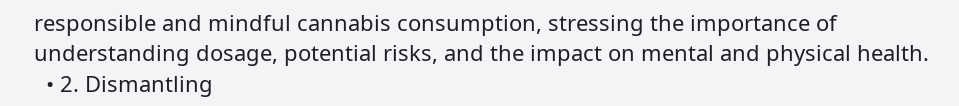responsible and mindful cannabis consumption, stressing the importance of understanding dosage, potential risks, and the impact on mental and physical health.
  • 2. Dismantling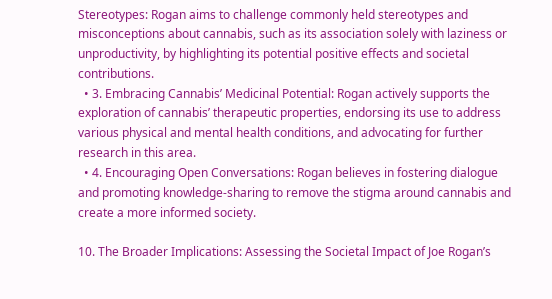Stereotypes: Rogan aims to challenge commonly held stereotypes and misconceptions about cannabis, such as its association solely with laziness or unproductivity, by highlighting its potential positive effects and societal contributions.
  • 3. Embracing Cannabis’ Medicinal Potential: Rogan actively supports the exploration of cannabis’ therapeutic properties, endorsing its use to address various physical and mental health conditions, and advocating for further research in this area.
  • 4. Encouraging Open Conversations: Rogan believes in fostering dialogue and promoting knowledge-sharing to remove the stigma around cannabis and create a more informed society.

10. The Broader Implications: Assessing the Societal Impact of Joe Rogan’s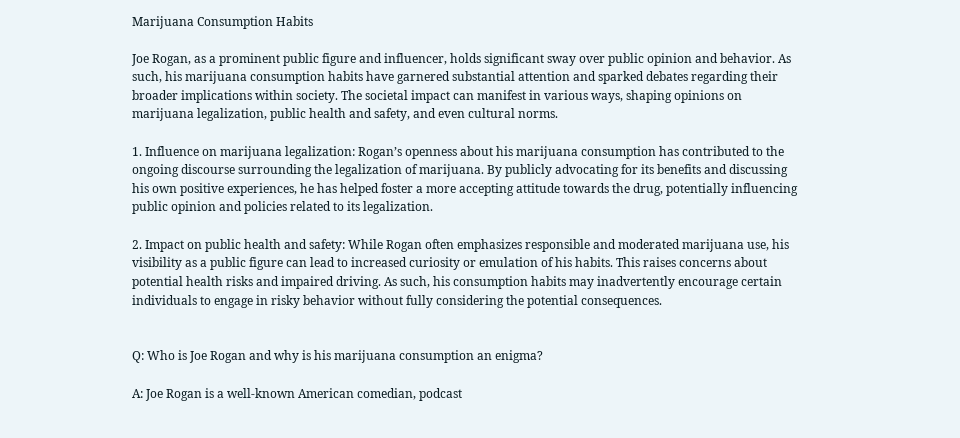Marijuana Consumption Habits

Joe Rogan, as a prominent public figure and influencer, holds significant sway over public opinion and behavior. As such, his marijuana consumption habits have garnered substantial attention and sparked debates regarding their broader implications within society. The societal impact can manifest in various ways, shaping opinions on marijuana legalization, public health and safety, and even cultural norms.

1. Influence on marijuana legalization: Rogan’s openness about his marijuana consumption has contributed to the ongoing discourse surrounding the legalization of marijuana. By publicly advocating for its benefits and discussing his own positive experiences, he has helped foster a more accepting attitude towards the drug, potentially influencing public opinion and policies related to its legalization.

2. Impact on public health and safety: While Rogan often emphasizes responsible and moderated marijuana use, his visibility as a public figure can lead to increased curiosity or emulation of his habits. This raises concerns about potential health risks and impaired driving. As such, his consumption habits may inadvertently encourage certain individuals to engage in risky behavior without fully considering the potential consequences.


Q: Who is Joe Rogan and why is his marijuana consumption an enigma?

A: Joe Rogan is a well-known American comedian, podcast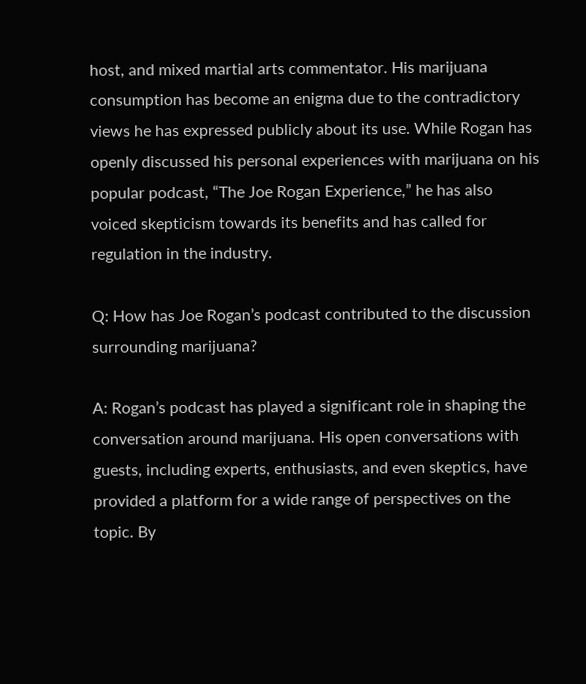host, and mixed martial arts commentator. His marijuana consumption has become an enigma due to the contradictory views he has expressed publicly about its use. While Rogan has openly discussed his personal experiences with marijuana on his popular podcast, “The Joe Rogan Experience,” he has also voiced skepticism towards its benefits and has called for regulation in the industry.

Q: How has Joe Rogan’s podcast contributed to the discussion surrounding marijuana?

A: Rogan’s podcast has played a significant role in shaping the conversation around marijuana. His open conversations with guests, including experts, enthusiasts, and even skeptics, have provided a platform for a wide range of perspectives on the topic. By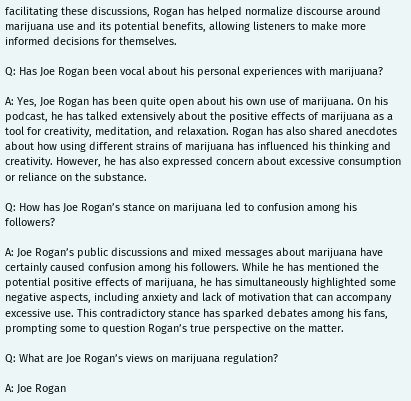facilitating these discussions, Rogan has helped normalize discourse around marijuana use and its potential benefits, allowing listeners to make more informed decisions for themselves.

Q: Has Joe Rogan been vocal about his personal experiences with marijuana?

A: Yes, Joe Rogan has been quite open about his own use of marijuana. On his podcast, he has talked extensively about the positive effects of marijuana as a tool for creativity, meditation, and relaxation. Rogan has also shared anecdotes about how using different strains of marijuana has influenced his thinking and creativity. However, he has also expressed concern about excessive consumption or reliance on the substance.

Q: How has Joe Rogan’s stance on marijuana led to confusion among his followers?

A: Joe Rogan’s public discussions and mixed messages about marijuana have certainly caused confusion among his followers. While he has mentioned the potential positive effects of marijuana, he has simultaneously highlighted some negative aspects, including anxiety and lack of motivation that can accompany excessive use. This contradictory stance has sparked debates among his fans, prompting some to question Rogan’s true perspective on the matter.

Q: What are Joe Rogan’s views on marijuana regulation?

A: Joe Rogan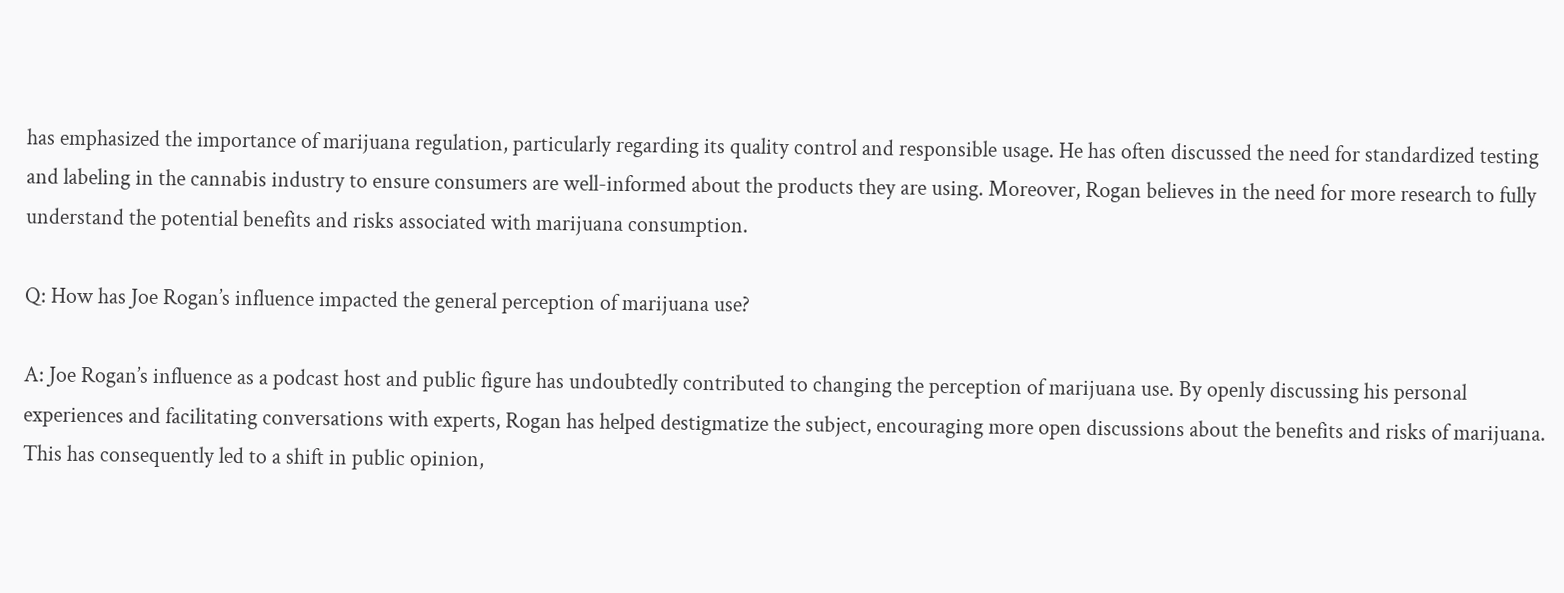has emphasized the importance of marijuana regulation, particularly regarding its quality control and responsible usage. He has often discussed the need for standardized testing and labeling in the cannabis industry to ensure consumers are well-informed about the products they are using. Moreover, Rogan believes in the need for more research to fully understand the potential benefits and risks associated with marijuana consumption.

Q: How has Joe Rogan’s influence impacted the general perception of marijuana use?

A: Joe Rogan’s influence as a podcast host and public figure has undoubtedly contributed to changing the perception of marijuana use. By openly discussing his personal experiences and facilitating conversations with experts, Rogan has helped destigmatize the subject, encouraging more open discussions about the benefits and risks of marijuana. This has consequently led to a shift in public opinion,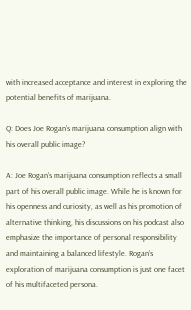with increased acceptance and interest in exploring the potential benefits of marijuana.

Q: Does Joe Rogan’s marijuana consumption align with his overall public image?

A: Joe Rogan’s marijuana consumption reflects a small part of his overall public image. While he is known for his openness and curiosity, as well as his promotion of alternative thinking, his discussions on his podcast also emphasize the importance of personal responsibility and maintaining a balanced lifestyle. Rogan’s exploration of marijuana consumption is just one facet of his multifaceted persona.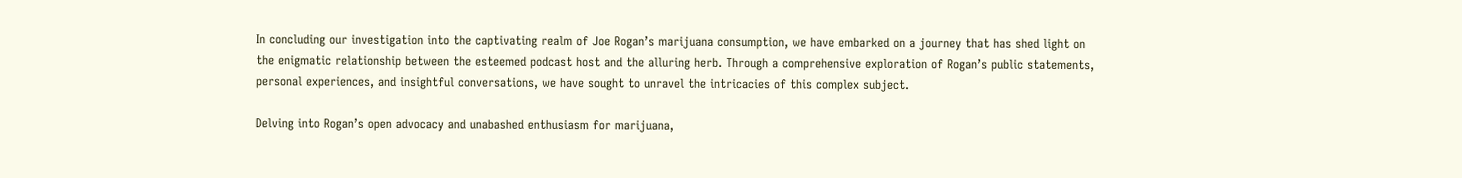In concluding our investigation into the captivating realm of Joe Rogan’s marijuana consumption, we have embarked on a journey that has shed light on the enigmatic relationship between the esteemed podcast host and the alluring herb. Through a comprehensive exploration of Rogan’s public statements, personal experiences, and insightful conversations, we have sought to unravel the intricacies of this complex subject.

Delving into Rogan’s open advocacy and unabashed enthusiasm for marijuana,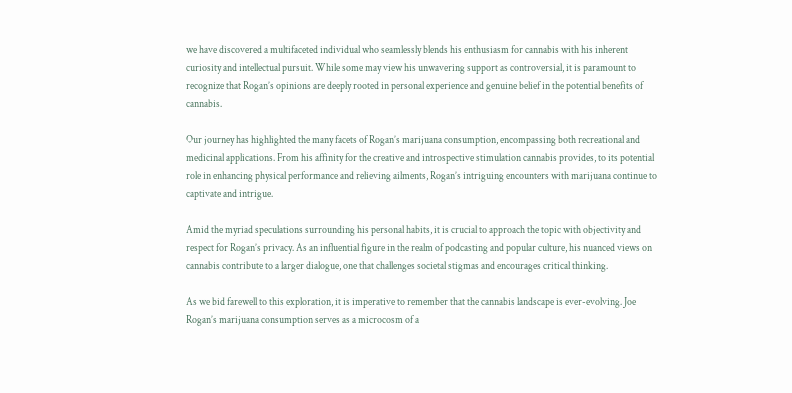we have discovered a multifaceted individual who seamlessly blends his enthusiasm for cannabis with his inherent curiosity and intellectual pursuit. While some may view his unwavering support as controversial, it is paramount to recognize that Rogan’s opinions are deeply rooted in personal experience and genuine belief in the potential benefits of cannabis.

Our journey has highlighted the many facets of Rogan’s marijuana consumption, encompassing both recreational and medicinal applications. From his affinity for the creative and introspective stimulation cannabis provides, to its potential role in enhancing physical performance and relieving ailments, Rogan’s intriguing encounters with marijuana continue to captivate and intrigue.

Amid the myriad speculations surrounding his personal habits, it is crucial to approach the topic with objectivity and respect for Rogan’s privacy. As an influential figure in the realm of podcasting and popular culture, his nuanced views on cannabis contribute to a larger dialogue, one that challenges societal stigmas and encourages critical thinking.

As we bid farewell to this exploration, it is imperative to remember that the cannabis landscape is ever-evolving. Joe Rogan’s marijuana consumption serves as a microcosm of a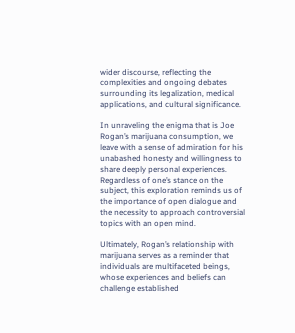wider discourse, reflecting the complexities and ongoing debates surrounding its legalization, medical applications, and cultural significance.

In unraveling the enigma that is Joe Rogan’s marijuana consumption, we leave with a sense of admiration for his unabashed honesty and willingness to share deeply personal experiences. Regardless of one’s stance on the subject, this exploration reminds us of the importance of open dialogue and the necessity to approach controversial topics with an open mind.

Ultimately, Rogan’s relationship with marijuana serves as a reminder that individuals are multifaceted beings, whose experiences and beliefs can challenge established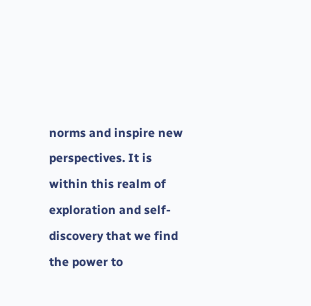norms and inspire new perspectives. It is within this realm of exploration and self-discovery that we find the power to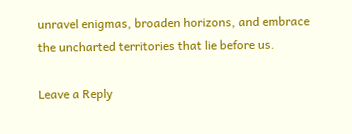unravel enigmas, broaden horizons, and embrace the uncharted territories that lie before us.

Leave a Reply